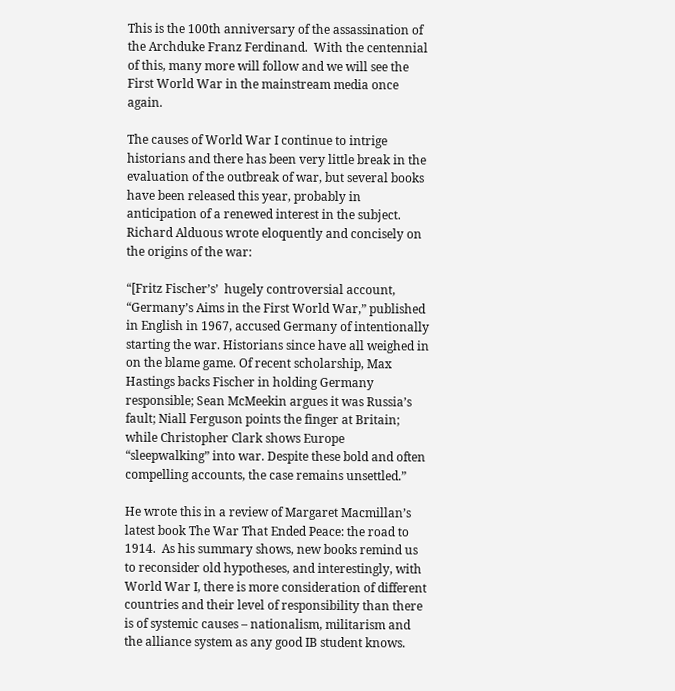This is the 100th anniversary of the assassination of the Archduke Franz Ferdinand.  With the centennial of this, many more will follow and we will see the First World War in the mainstream media once again.

The causes of World War I continue to intrige historians and there has been very little break in the evaluation of the outbreak of war, but several books have been released this year, probably in anticipation of a renewed interest in the subject.  Richard Alduous wrote eloquently and concisely on the origins of the war:

“[Fritz Fischer’s’  hugely controversial account, “Germany’s Aims in the First World War,” published in English in 1967, accused Germany of intentionally starting the war. Historians since have all weighed in on the blame game. Of recent scholarship, Max Hastings backs Fischer in holding Germany responsible; Sean McMeekin argues it was Russia’s fault; Niall Ferguson points the finger at Britain; while Christopher Clark shows Europe “sleepwalking” into war. Despite these bold and often compelling accounts, the case remains unsettled.”

He wrote this in a review of Margaret Macmillan’s latest book The War That Ended Peace: the road to 1914.  As his summary shows, new books remind us to reconsider old hypotheses, and interestingly, with World War I, there is more consideration of different countries and their level of responsibility than there is of systemic causes – nationalism, militarism and the alliance system as any good IB student knows.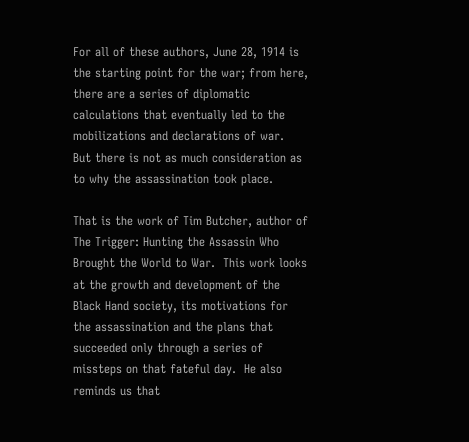For all of these authors, June 28, 1914 is the starting point for the war; from here, there are a series of diplomatic calculations that eventually led to the mobilizations and declarations of war.  But there is not as much consideration as to why the assassination took place.

That is the work of Tim Butcher, author of The Trigger: Hunting the Assassin Who Brought the World to War.  This work looks at the growth and development of the Black Hand society, its motivations for the assassination and the plans that succeeded only through a series of missteps on that fateful day.  He also reminds us that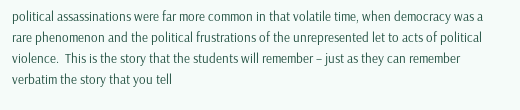political assassinations were far more common in that volatile time, when democracy was a rare phenomenon and the political frustrations of the unrepresented let to acts of political violence.  This is the story that the students will remember – just as they can remember verbatim the story that you tell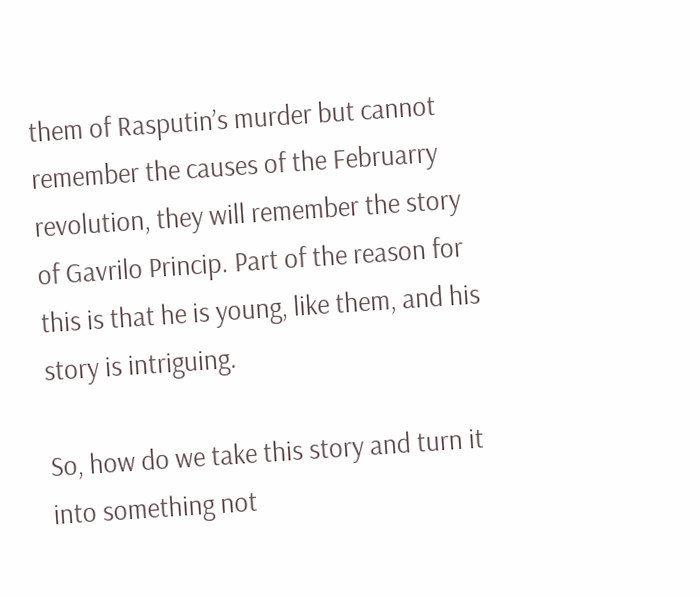them of Rasputin’s murder but cannot remember the causes of the Februarry revolution, they will remember the story of Gavrilo Princip. Part of the reason for this is that he is young, like them, and his story is intriguing.

So, how do we take this story and turn it into something not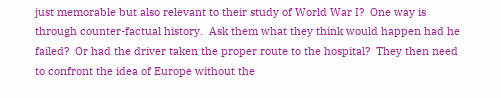just memorable but also relevant to their study of World War I?  One way is through counter-factual history.  Ask them what they think would happen had he failed?  Or had the driver taken the proper route to the hospital?  They then need to confront the idea of Europe without the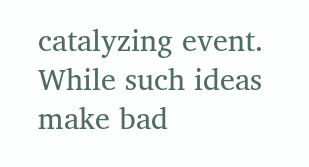catalyzing event.  While such ideas make bad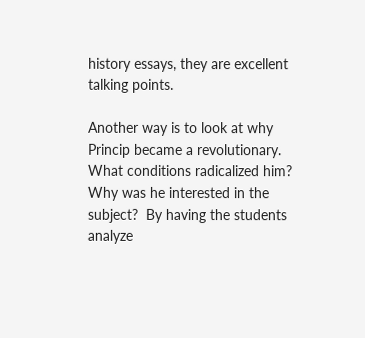history essays, they are excellent talking points.

Another way is to look at why Princip became a revolutionary. What conditions radicalized him?  Why was he interested in the subject?  By having the students analyze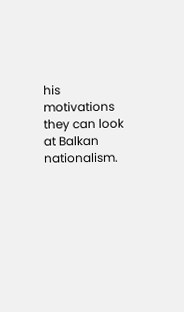his motivations they can look at Balkan nationalism.